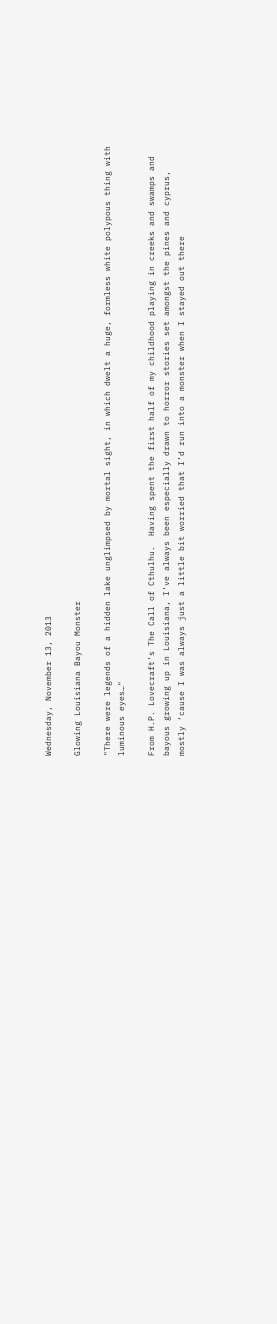Wednesday, November 13, 2013

Glowing Louisiana Bayou Monster

"There were legends of a hidden lake unglimpsed by mortal sight, in which dwelt a huge, formless white polypous thing with luminous eyes…"

From H.P. Lovecraft’s The Call of Cthulhu.  Having spent the first half of my childhood playing in creeks and swamps and bayous growing up in Louisiana, I’ve always been especially drawn to horror stories set amongst the pines and cyprus, mostly ‘cause I was always just a little bit worried that I’d run into a monster when I stayed out there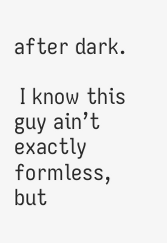after dark.

 I know this guy ain’t exactly formless, but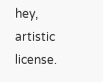hey, artistic license.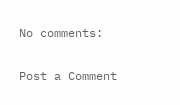No comments:

Post a Comment